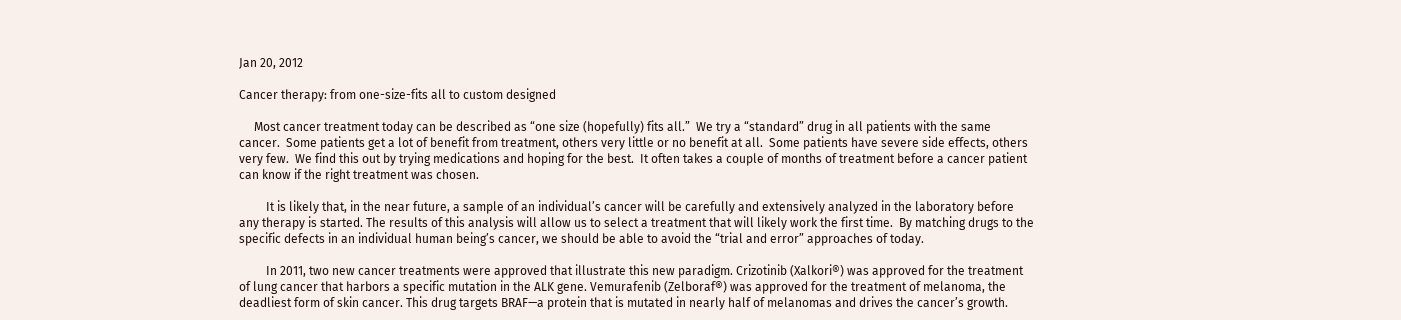Jan 20, 2012

Cancer therapy: from one-size-fits all to custom designed

     Most cancer treatment today can be described as “one size (hopefully) fits all.”  We try a “standard” drug in all patients with the same cancer.  Some patients get a lot of benefit from treatment, others very little or no benefit at all.  Some patients have severe side effects, others very few.  We find this out by trying medications and hoping for the best.  It often takes a couple of months of treatment before a cancer patient can know if the right treatment was chosen.

         It is likely that, in the near future, a sample of an individual’s cancer will be carefully and extensively analyzed in the laboratory before any therapy is started. The results of this analysis will allow us to select a treatment that will likely work the first time.  By matching drugs to the specific defects in an individual human being’s cancer, we should be able to avoid the “trial and error” approaches of today.

         In 2011, two new cancer treatments were approved that illustrate this new paradigm. Crizotinib (Xalkori®) was approved for the treatment of lung cancer that harbors a specific mutation in the ALK gene. Vemurafenib (Zelboraf®) was approved for the treatment of melanoma, the deadliest form of skin cancer. This drug targets BRAF—a protein that is mutated in nearly half of melanomas and drives the cancer’s growth.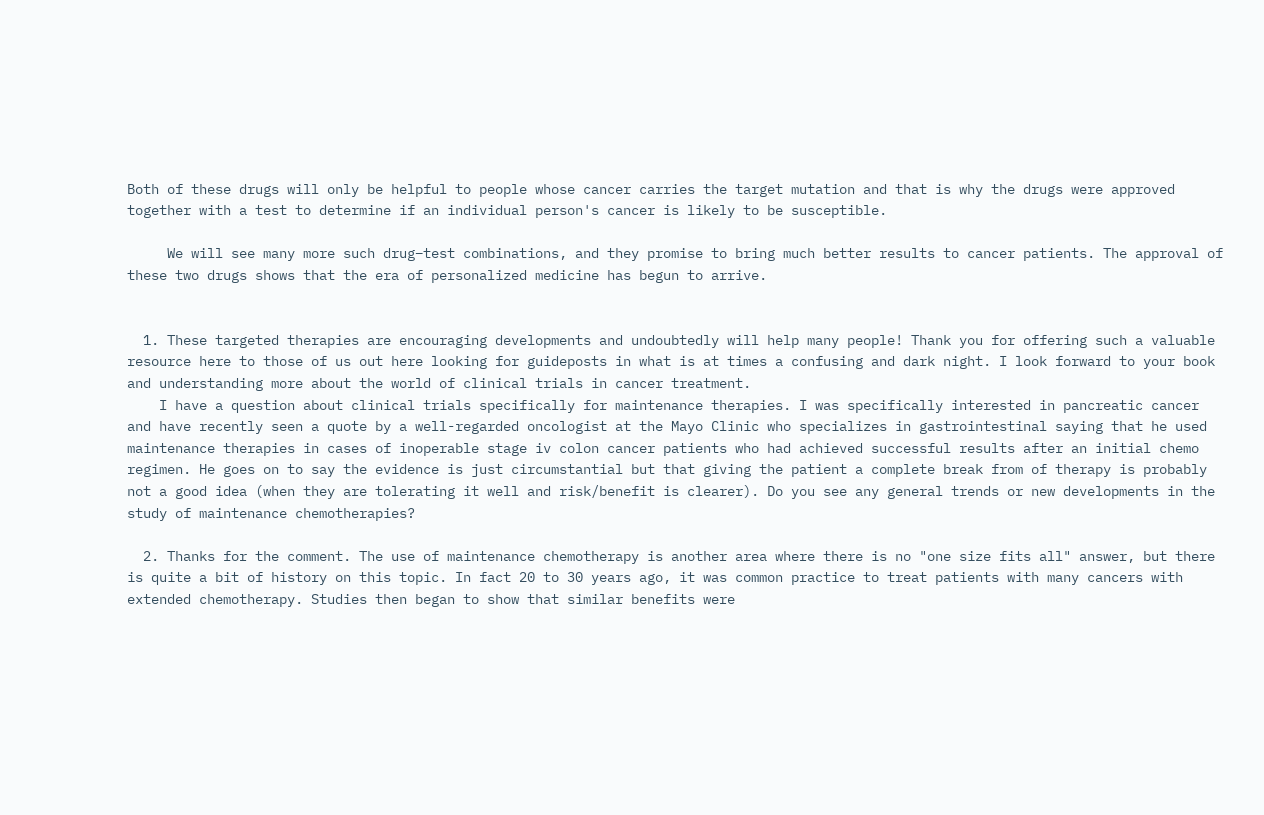Both of these drugs will only be helpful to people whose cancer carries the target mutation and that is why the drugs were approved together with a test to determine if an individual person's cancer is likely to be susceptible.

     We will see many more such drug–test combinations, and they promise to bring much better results to cancer patients. The approval of these two drugs shows that the era of personalized medicine has begun to arrive.


  1. These targeted therapies are encouraging developments and undoubtedly will help many people! Thank you for offering such a valuable resource here to those of us out here looking for guideposts in what is at times a confusing and dark night. I look forward to your book and understanding more about the world of clinical trials in cancer treatment.
    I have a question about clinical trials specifically for maintenance therapies. I was specifically interested in pancreatic cancer and have recently seen a quote by a well-regarded oncologist at the Mayo Clinic who specializes in gastrointestinal saying that he used maintenance therapies in cases of inoperable stage iv colon cancer patients who had achieved successful results after an initial chemo regimen. He goes on to say the evidence is just circumstantial but that giving the patient a complete break from of therapy is probably not a good idea (when they are tolerating it well and risk/benefit is clearer). Do you see any general trends or new developments in the study of maintenance chemotherapies?

  2. Thanks for the comment. The use of maintenance chemotherapy is another area where there is no "one size fits all" answer, but there is quite a bit of history on this topic. In fact 20 to 30 years ago, it was common practice to treat patients with many cancers with extended chemotherapy. Studies then began to show that similar benefits were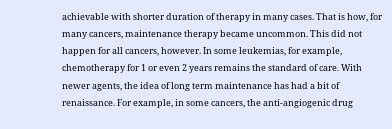achievable with shorter duration of therapy in many cases. That is how, for many cancers, maintenance therapy became uncommon. This did not happen for all cancers, however. In some leukemias, for example, chemotherapy for 1 or even 2 years remains the standard of care. With newer agents, the idea of long term maintenance has had a bit of renaissance. For example, in some cancers, the anti-angiogenic drug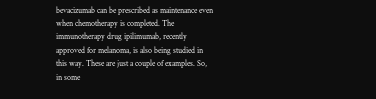bevacizumab can be prescribed as maintenance even when chemotherapy is completed. The immunotherapy drug ipilimumab, recently approved for melanoma, is also being studied in this way. These are just a couple of examples. So, in some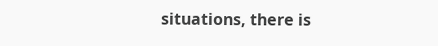situations, there is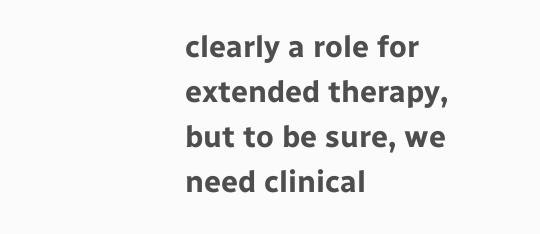clearly a role for extended therapy, but to be sure, we need clinical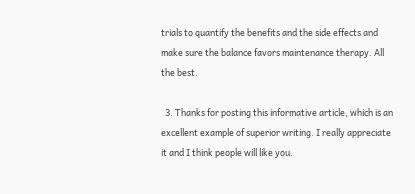trials to quantify the benefits and the side effects and make sure the balance favors maintenance therapy. All the best.

  3. Thanks for posting this informative article, which is an excellent example of superior writing. I really appreciate it and I think people will like you.